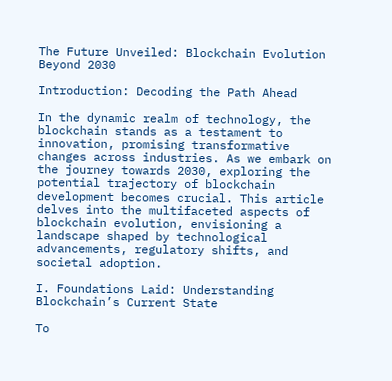The Future Unveiled: Blockchain Evolution Beyond 2030

Introduction: Decoding the Path Ahead

In the dynamic realm of technology, the blockchain stands as a testament to innovation, promising transformative changes across industries. As we embark on the journey towards 2030, exploring the potential trajectory of blockchain development becomes crucial. This article delves into the multifaceted aspects of blockchain evolution, envisioning a landscape shaped by technological advancements, regulatory shifts, and societal adoption.

I. Foundations Laid: Understanding Blockchain’s Current State

To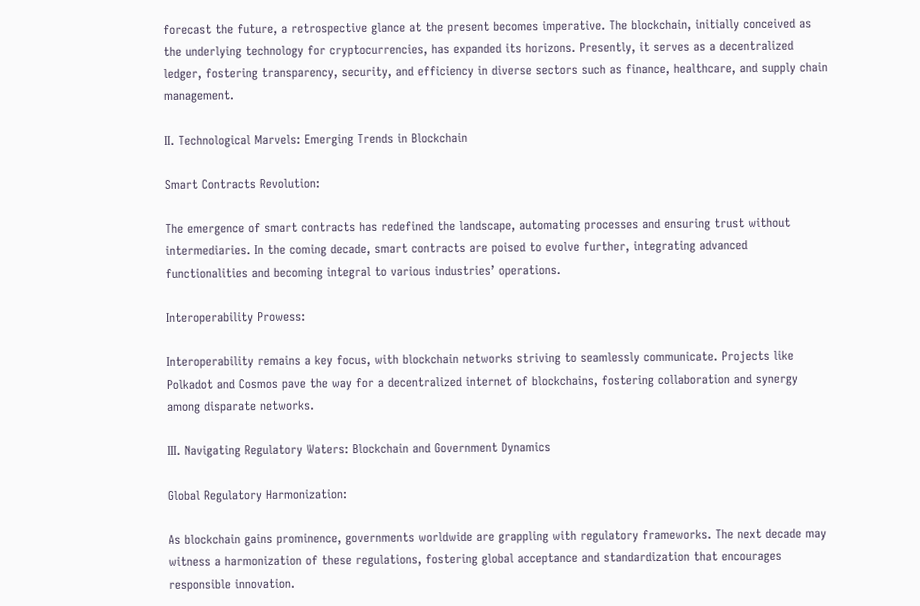forecast the future, a retrospective glance at the present becomes imperative. The blockchain, initially conceived as the underlying technology for cryptocurrencies, has expanded its horizons. Presently, it serves as a decentralized ledger, fostering transparency, security, and efficiency in diverse sectors such as finance, healthcare, and supply chain management.

II. Technological Marvels: Emerging Trends in Blockchain

Smart Contracts Revolution:

The emergence of smart contracts has redefined the landscape, automating processes and ensuring trust without intermediaries. In the coming decade, smart contracts are poised to evolve further, integrating advanced functionalities and becoming integral to various industries’ operations.

Interoperability Prowess:

Interoperability remains a key focus, with blockchain networks striving to seamlessly communicate. Projects like Polkadot and Cosmos pave the way for a decentralized internet of blockchains, fostering collaboration and synergy among disparate networks.

III. Navigating Regulatory Waters: Blockchain and Government Dynamics

Global Regulatory Harmonization:

As blockchain gains prominence, governments worldwide are grappling with regulatory frameworks. The next decade may witness a harmonization of these regulations, fostering global acceptance and standardization that encourages responsible innovation.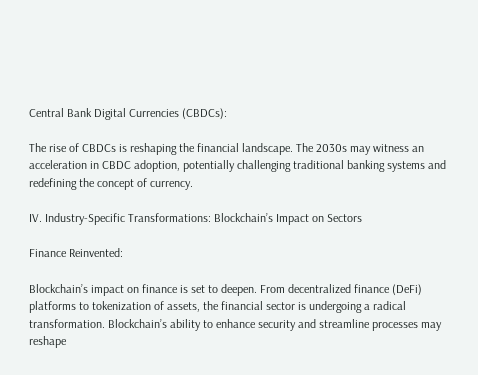Central Bank Digital Currencies (CBDCs):

The rise of CBDCs is reshaping the financial landscape. The 2030s may witness an acceleration in CBDC adoption, potentially challenging traditional banking systems and redefining the concept of currency.

IV. Industry-Specific Transformations: Blockchain’s Impact on Sectors

Finance Reinvented:

Blockchain’s impact on finance is set to deepen. From decentralized finance (DeFi) platforms to tokenization of assets, the financial sector is undergoing a radical transformation. Blockchain’s ability to enhance security and streamline processes may reshape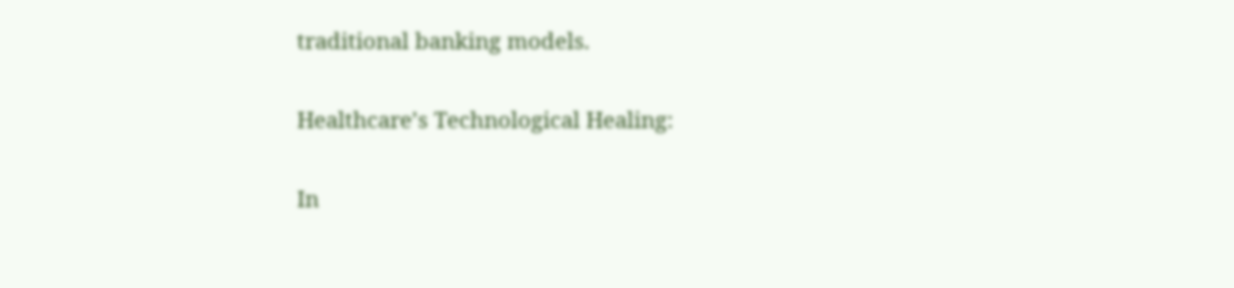traditional banking models.

Healthcare’s Technological Healing:

In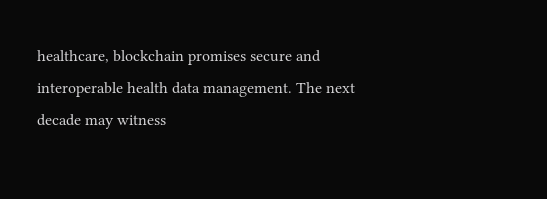healthcare, blockchain promises secure and interoperable health data management. The next decade may witness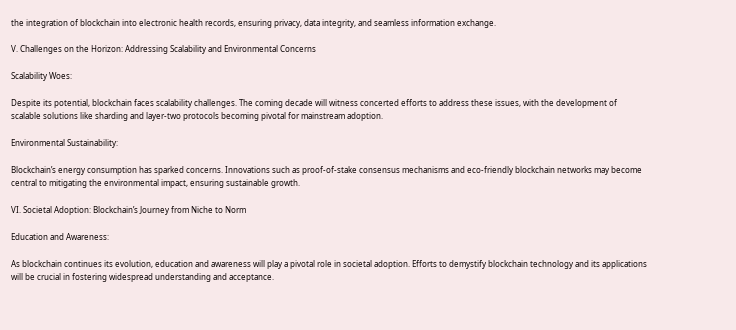the integration of blockchain into electronic health records, ensuring privacy, data integrity, and seamless information exchange.

V. Challenges on the Horizon: Addressing Scalability and Environmental Concerns

Scalability Woes:

Despite its potential, blockchain faces scalability challenges. The coming decade will witness concerted efforts to address these issues, with the development of scalable solutions like sharding and layer-two protocols becoming pivotal for mainstream adoption.

Environmental Sustainability:

Blockchain’s energy consumption has sparked concerns. Innovations such as proof-of-stake consensus mechanisms and eco-friendly blockchain networks may become central to mitigating the environmental impact, ensuring sustainable growth.

VI. Societal Adoption: Blockchain’s Journey from Niche to Norm

Education and Awareness:

As blockchain continues its evolution, education and awareness will play a pivotal role in societal adoption. Efforts to demystify blockchain technology and its applications will be crucial in fostering widespread understanding and acceptance.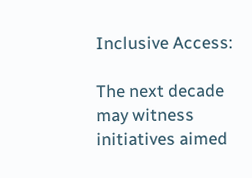Inclusive Access:

The next decade may witness initiatives aimed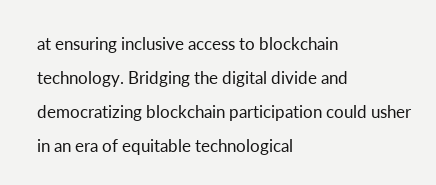at ensuring inclusive access to blockchain technology. Bridging the digital divide and democratizing blockchain participation could usher in an era of equitable technological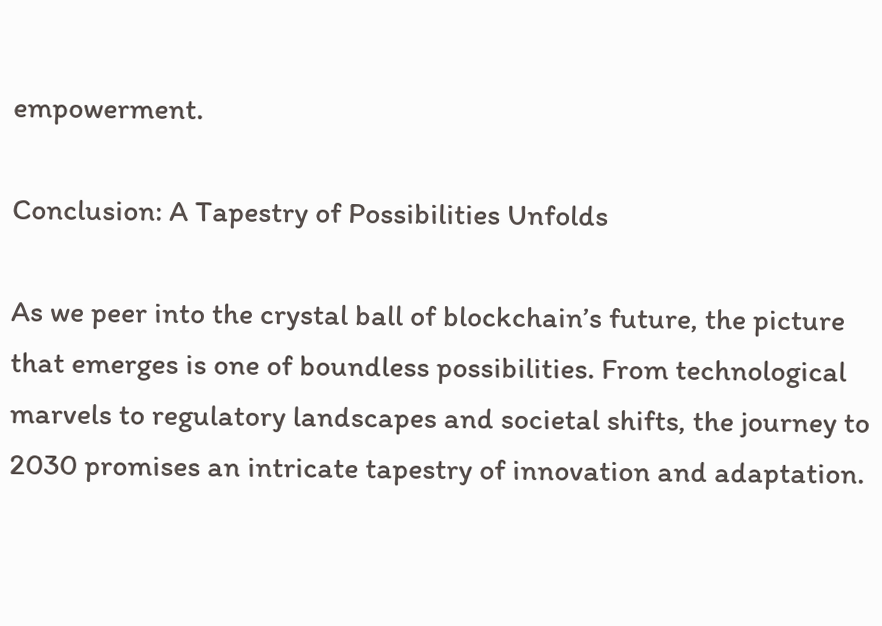empowerment.

Conclusion: A Tapestry of Possibilities Unfolds

As we peer into the crystal ball of blockchain’s future, the picture that emerges is one of boundless possibilities. From technological marvels to regulatory landscapes and societal shifts, the journey to 2030 promises an intricate tapestry of innovation and adaptation.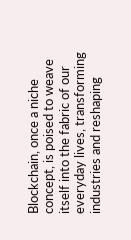Blockchain, once a niche concept, is poised to weave itself into the fabric of our everyday lives, transforming industries and reshaping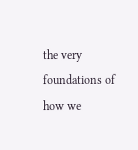the very foundations of how we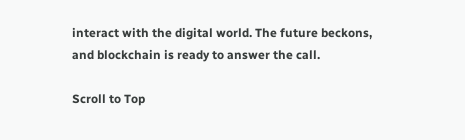interact with the digital world. The future beckons, and blockchain is ready to answer the call.

Scroll to Top